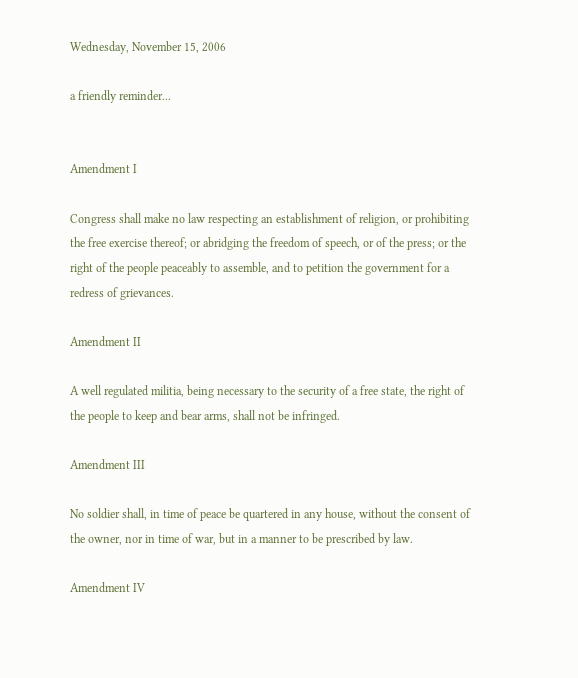Wednesday, November 15, 2006

a friendly reminder...


Amendment I

Congress shall make no law respecting an establishment of religion, or prohibiting the free exercise thereof; or abridging the freedom of speech, or of the press; or the right of the people peaceably to assemble, and to petition the government for a redress of grievances.

Amendment II

A well regulated militia, being necessary to the security of a free state, the right of the people to keep and bear arms, shall not be infringed.

Amendment III

No soldier shall, in time of peace be quartered in any house, without the consent of the owner, nor in time of war, but in a manner to be prescribed by law.

Amendment IV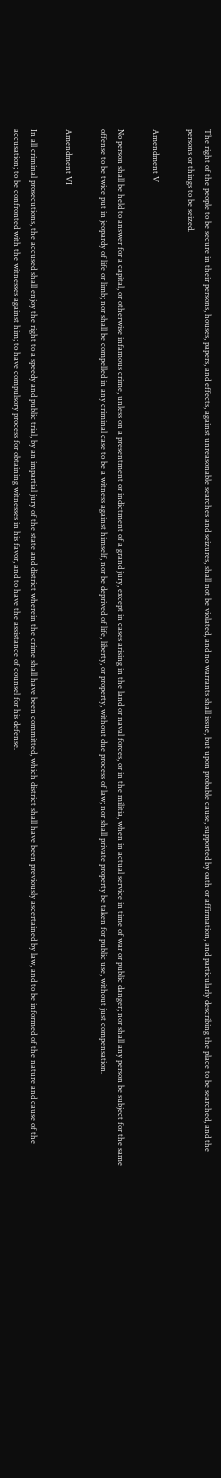The right of the people to be secure in their persons, houses, papers, and effects, against unreasonable searches and seizures, shall not be violated, and no warrants shall issue, but upon probable cause, supported by oath or affirmation, and particularly describing the place to be searched, and the persons or things to be seized.

Amendment V

No person shall be held to answer for a capital, or otherwise infamous crime, unless on a presentment or indictment of a grand jury, except in cases arising in the land or naval forces, or in the militia, when in actual service in time of war or public danger; nor shall any person be subject for the same offense to be twice put in jeopardy of life or limb; nor shall be compelled in any criminal case to be a witness against himself, nor be deprived of life, liberty, or property, without due process of law; nor shall private property be taken for public use, without just compensation.

Amendment VI

In all criminal prosecutions, the accused shall enjoy the right to a speedy and public trial, by an impartial jury of the state and district wherein the crime shall have been committed, which district shall have been previously ascertained by law, and to be informed of the nature and cause of the accusation; to be confronted with the witnesses against him; to have compulsory process for obtaining witnesses in his favor, and to have the assistance of counsel for his defense.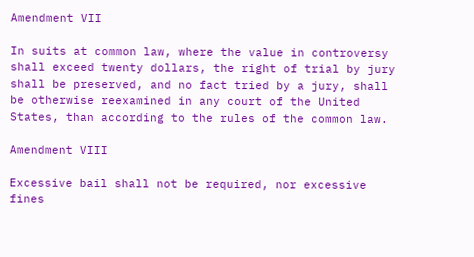Amendment VII

In suits at common law, where the value in controversy shall exceed twenty dollars, the right of trial by jury shall be preserved, and no fact tried by a jury, shall be otherwise reexamined in any court of the United States, than according to the rules of the common law.

Amendment VIII

Excessive bail shall not be required, nor excessive fines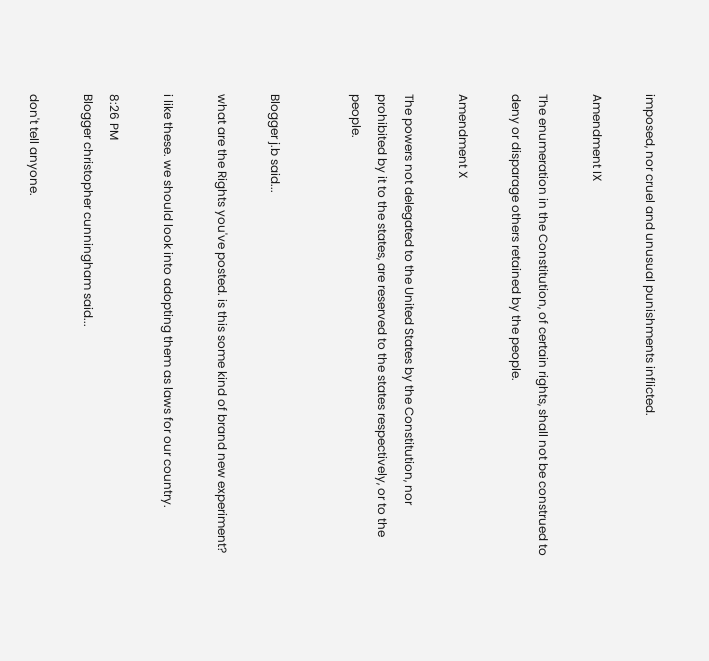imposed, nor cruel and unusual punishments inflicted.

Amendment IX

The enumeration in the Constitution, of certain rights, shall not be construed to deny or disparage others retained by the people.

Amendment X

The powers not delegated to the United States by the Constitution, nor prohibited by it to the states, are reserved to the states respectively, or to the people.


Blogger j.b said...

what are the Rights you've posted. is this some kind of brand new experiment?

i like these. we should look into adopting them as laws for our country.

8:26 PM
Blogger christopher cunningham said...

don't tell anyone.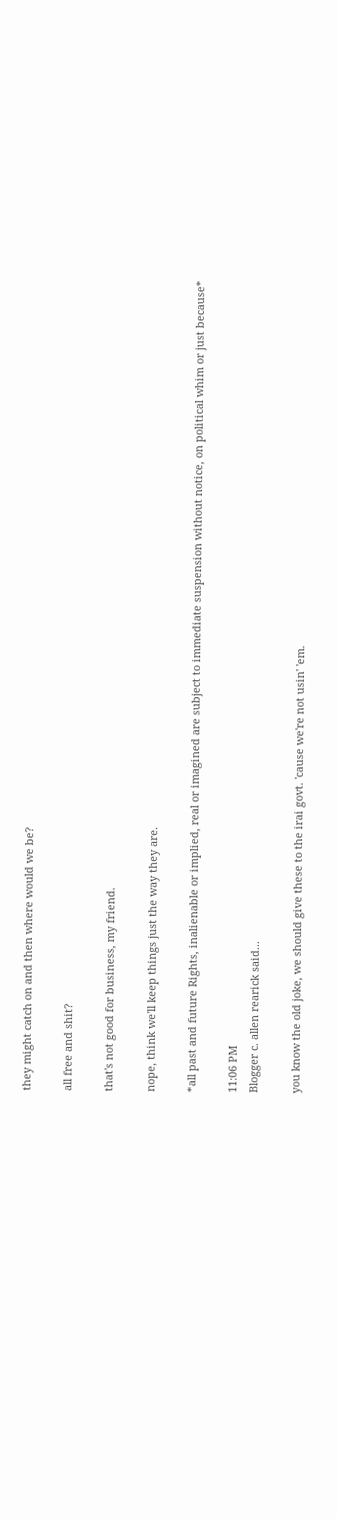they might catch on and then where would we be?

all free and shit?

that's not good for business, my friend.

nope, think we'll keep things just the way they are.

*all past and future Rights, inalienable or implied, real or imagined are subject to immediate suspension without notice, on political whim or just because*

11:06 PM
Blogger c. allen rearick said...

you know the old joke, we should give these to the irai govt. 'cause we're not usin' 'em.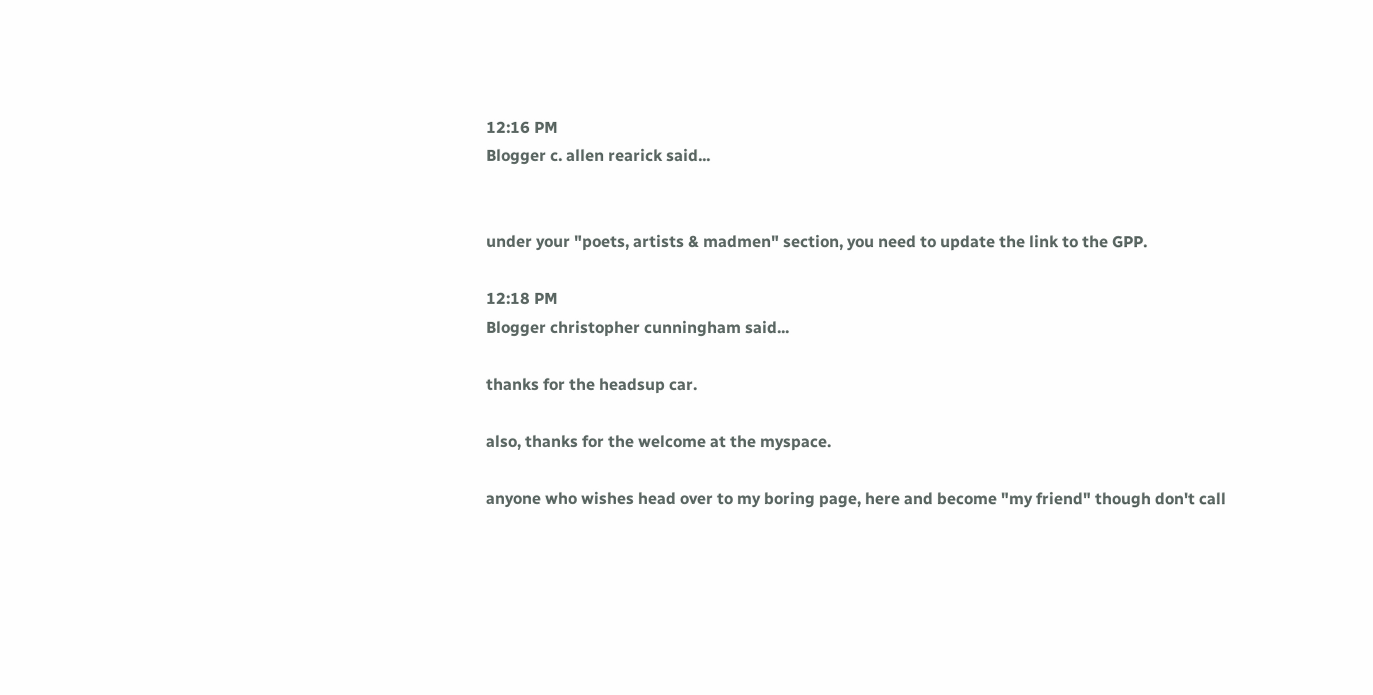12:16 PM
Blogger c. allen rearick said...


under your "poets, artists & madmen" section, you need to update the link to the GPP.

12:18 PM
Blogger christopher cunningham said...

thanks for the headsup car.

also, thanks for the welcome at the myspace.

anyone who wishes head over to my boring page, here and become "my friend" though don't call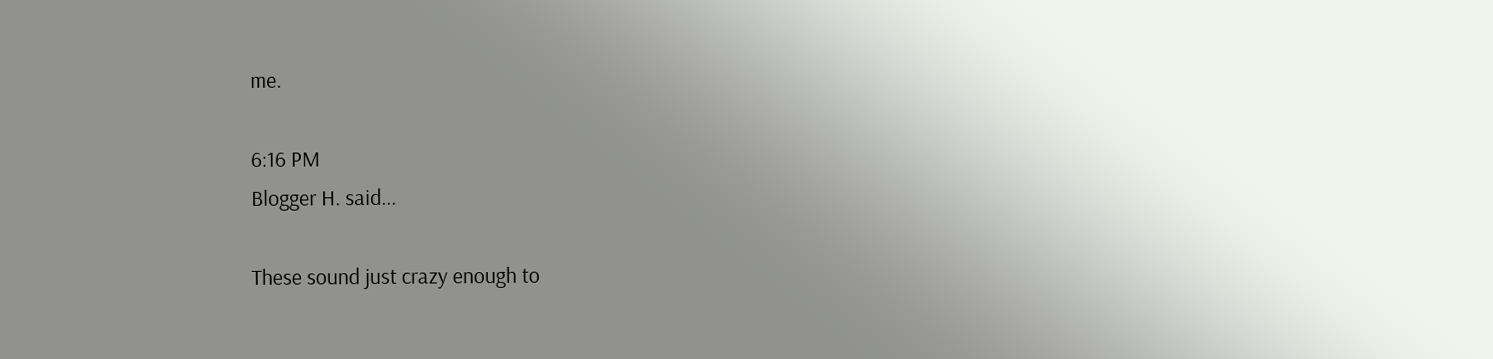me.

6:16 PM
Blogger H. said...

These sound just crazy enough to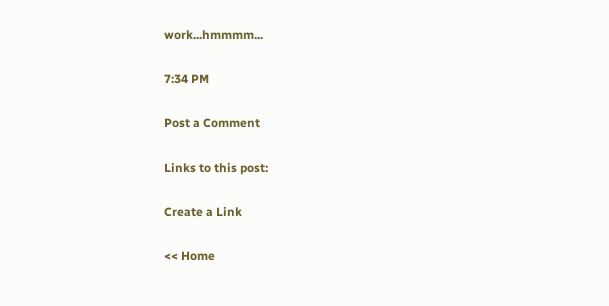work...hmmmm...

7:34 PM

Post a Comment

Links to this post:

Create a Link

<< Home